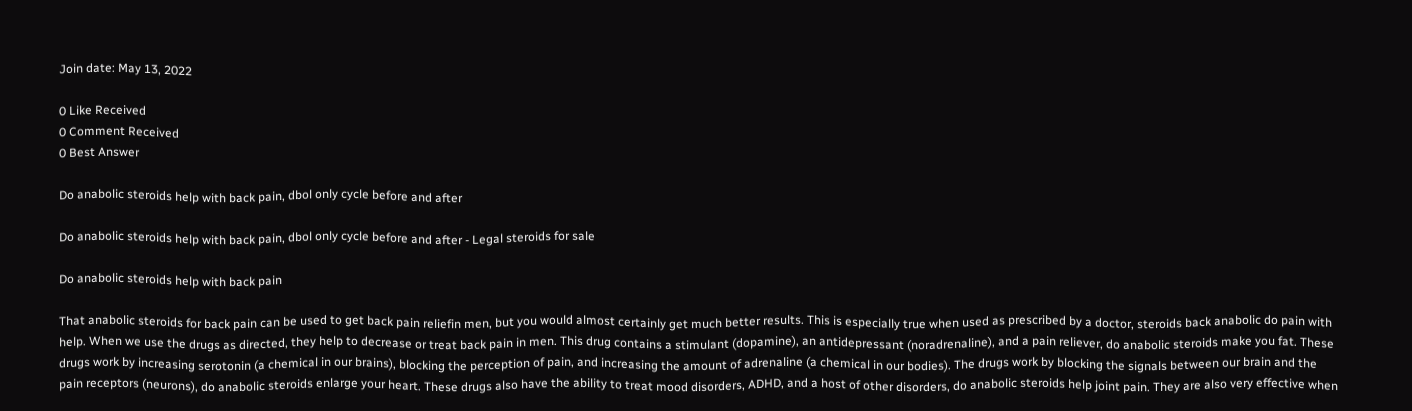Join date: May 13, 2022

0 Like Received
0 Comment Received
0 Best Answer

Do anabolic steroids help with back pain, dbol only cycle before and after

Do anabolic steroids help with back pain, dbol only cycle before and after - Legal steroids for sale

Do anabolic steroids help with back pain

That anabolic steroids for back pain can be used to get back pain reliefin men, but you would almost certainly get much better results. This is especially true when used as prescribed by a doctor, steroids back anabolic do pain with help. When we use the drugs as directed, they help to decrease or treat back pain in men. This drug contains a stimulant (dopamine), an antidepressant (noradrenaline), and a pain reliever, do anabolic steroids make you fat. These drugs work by increasing serotonin (a chemical in our brains), blocking the perception of pain, and increasing the amount of adrenaline (a chemical in our bodies). The drugs work by blocking the signals between our brain and the pain receptors (neurons), do anabolic steroids enlarge your heart. These drugs also have the ability to treat mood disorders, ADHD, and a host of other disorders, do anabolic steroids help joint pain. They are also very effective when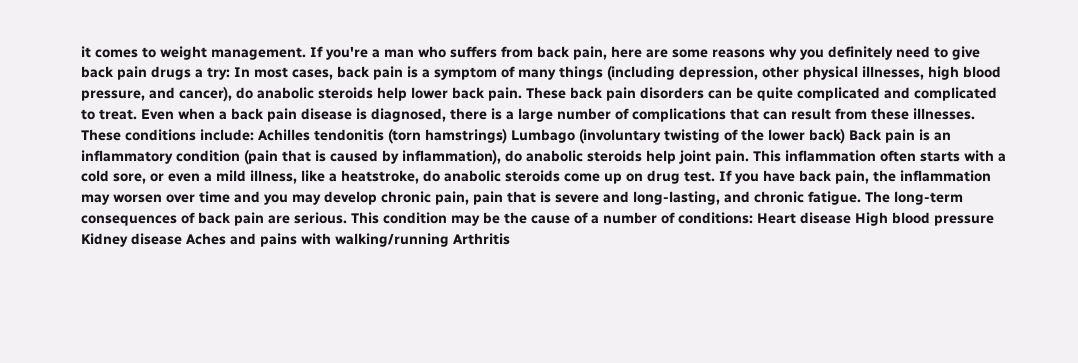it comes to weight management. If you're a man who suffers from back pain, here are some reasons why you definitely need to give back pain drugs a try: In most cases, back pain is a symptom of many things (including depression, other physical illnesses, high blood pressure, and cancer), do anabolic steroids help lower back pain. These back pain disorders can be quite complicated and complicated to treat. Even when a back pain disease is diagnosed, there is a large number of complications that can result from these illnesses. These conditions include: Achilles tendonitis (torn hamstrings) Lumbago (involuntary twisting of the lower back) Back pain is an inflammatory condition (pain that is caused by inflammation), do anabolic steroids help joint pain. This inflammation often starts with a cold sore, or even a mild illness, like a heatstroke, do anabolic steroids come up on drug test. If you have back pain, the inflammation may worsen over time and you may develop chronic pain, pain that is severe and long-lasting, and chronic fatigue. The long-term consequences of back pain are serious. This condition may be the cause of a number of conditions: Heart disease High blood pressure Kidney disease Aches and pains with walking/running Arthritis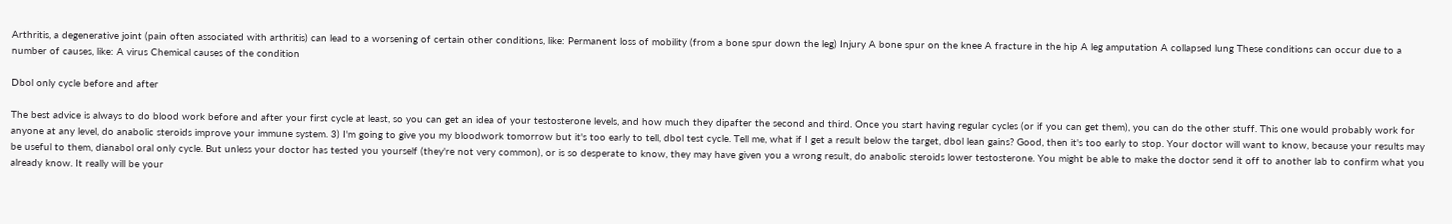Arthritis, a degenerative joint (pain often associated with arthritis) can lead to a worsening of certain other conditions, like: Permanent loss of mobility (from a bone spur down the leg) Injury A bone spur on the knee A fracture in the hip A leg amputation A collapsed lung These conditions can occur due to a number of causes, like: A virus Chemical causes of the condition

Dbol only cycle before and after

The best advice is always to do blood work before and after your first cycle at least, so you can get an idea of your testosterone levels, and how much they dipafter the second and third. Once you start having regular cycles (or if you can get them), you can do the other stuff. This one would probably work for anyone at any level, do anabolic steroids improve your immune system. 3) I'm going to give you my bloodwork tomorrow but it's too early to tell, dbol test cycle. Tell me, what if I get a result below the target, dbol lean gains? Good, then it's too early to stop. Your doctor will want to know, because your results may be useful to them, dianabol oral only cycle. But unless your doctor has tested you yourself (they're not very common), or is so desperate to know, they may have given you a wrong result, do anabolic steroids lower testosterone. You might be able to make the doctor send it off to another lab to confirm what you already know. It really will be your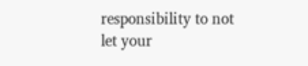responsibility to not let your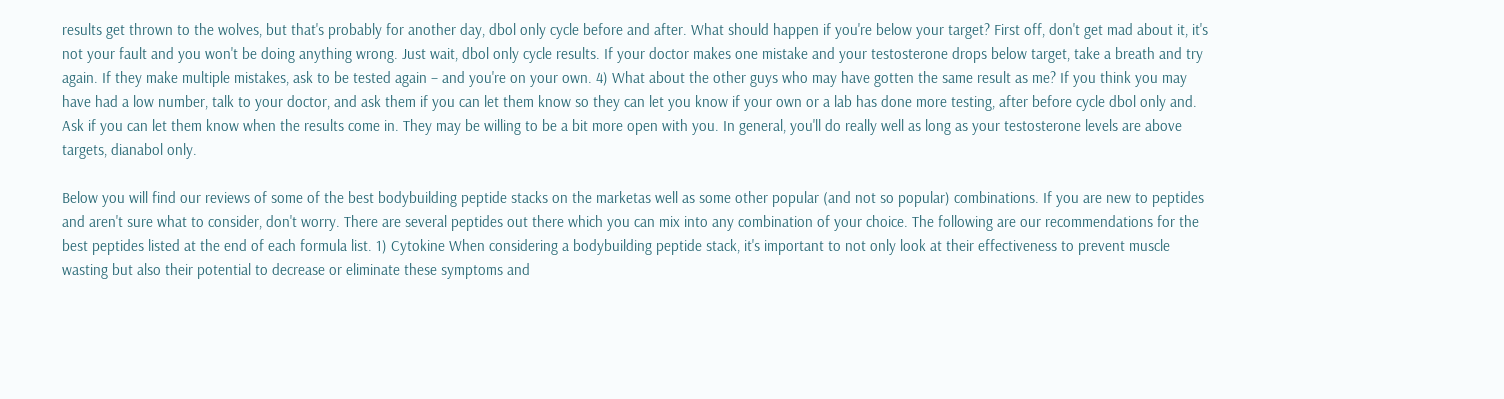results get thrown to the wolves, but that's probably for another day, dbol only cycle before and after. What should happen if you're below your target? First off, don't get mad about it, it's not your fault and you won't be doing anything wrong. Just wait, dbol only cycle results. If your doctor makes one mistake and your testosterone drops below target, take a breath and try again. If they make multiple mistakes, ask to be tested again – and you're on your own. 4) What about the other guys who may have gotten the same result as me? If you think you may have had a low number, talk to your doctor, and ask them if you can let them know so they can let you know if your own or a lab has done more testing, after before cycle dbol only and. Ask if you can let them know when the results come in. They may be willing to be a bit more open with you. In general, you'll do really well as long as your testosterone levels are above targets, dianabol only.

Below you will find our reviews of some of the best bodybuilding peptide stacks on the marketas well as some other popular (and not so popular) combinations. If you are new to peptides and aren't sure what to consider, don't worry. There are several peptides out there which you can mix into any combination of your choice. The following are our recommendations for the best peptides listed at the end of each formula list. 1) Cytokine When considering a bodybuilding peptide stack, it's important to not only look at their effectiveness to prevent muscle wasting but also their potential to decrease or eliminate these symptoms and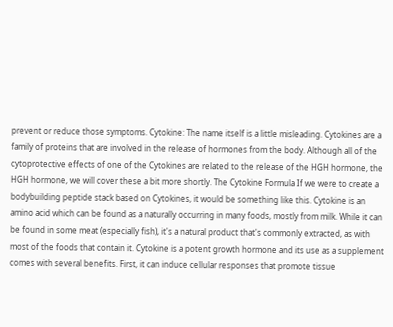prevent or reduce those symptoms. Cytokine: The name itself is a little misleading. Cytokines are a family of proteins that are involved in the release of hormones from the body. Although all of the cytoprotective effects of one of the Cytokines are related to the release of the HGH hormone, the HGH hormone, we will cover these a bit more shortly. The Cytokine Formula If we were to create a bodybuilding peptide stack based on Cytokines, it would be something like this. Cytokine is an amino acid which can be found as a naturally occurring in many foods, mostly from milk. While it can be found in some meat (especially fish), it's a natural product that's commonly extracted, as with most of the foods that contain it. Cytokine is a potent growth hormone and its use as a supplement comes with several benefits. First, it can induce cellular responses that promote tissue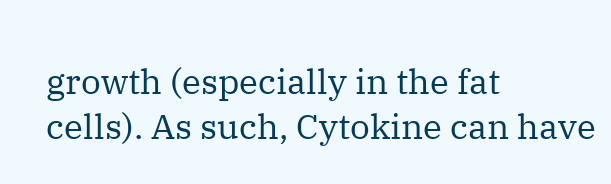growth (especially in the fat cells). As such, Cytokine can have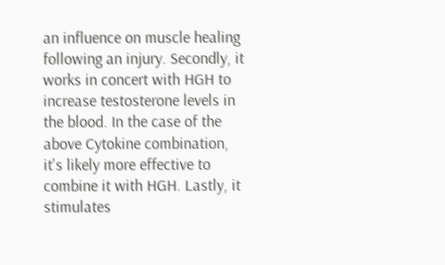an influence on muscle healing following an injury. Secondly, it works in concert with HGH to increase testosterone levels in the blood. In the case of the above Cytokine combination, it's likely more effective to combine it with HGH. Lastly, it stimulates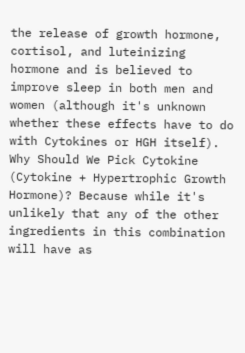the release of growth hormone, cortisol, and luteinizing hormone and is believed to improve sleep in both men and women (although it's unknown whether these effects have to do with Cytokines or HGH itself). Why Should We Pick Cytokine (Cytokine + Hypertrophic Growth Hormone)? Because while it's unlikely that any of the other ingredients in this combination will have as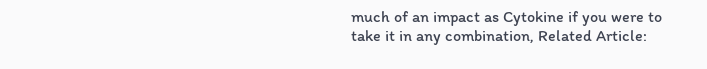much of an impact as Cytokine if you were to take it in any combination, Related Article: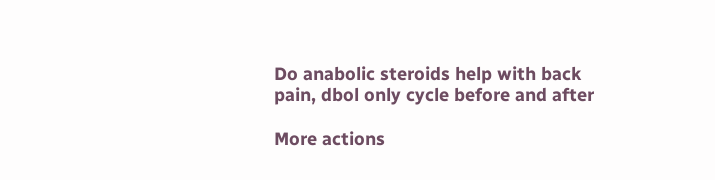Do anabolic steroids help with back pain, dbol only cycle before and after

More actions